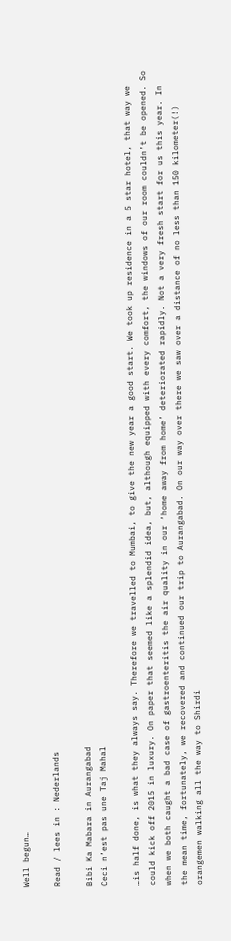Well begun…

Read / lees in : Nederlands

Bibi Ka Mabara in Aurangabad
Ceci n’est pas une Taj Mahal

…is half done, is what they always say. Therefore we travelled to Mumbai, to give the new year a good start. We took up residence in a 5 star hotel, that way we could kick off 2015 in luxury. On paper that seemed like a splendid idea, but, although equipped with every comfort, the windows of our room couldn’t be opened. So when we both caught a bad case of gastroenteritis the air quality in our ‘home away from home’ deteriorated rapidly. Not a very fresh start for us this year. In the mean time, fortunately, we recovered and continued our trip to Aurangabad. On our way over there we saw over a distance of no less than 150 kilometer(!) orangemen walking all the way to Shirdi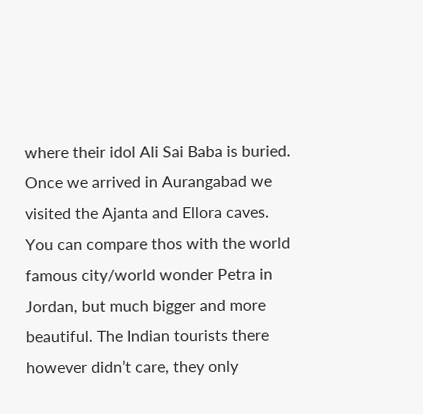where their idol Ali Sai Baba is buried. Once we arrived in Aurangabad we visited the Ajanta and Ellora caves. You can compare thos with the world famous city/world wonder Petra in Jordan, but much bigger and more beautiful. The Indian tourists there however didn’t care, they only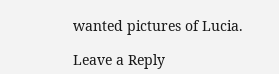wanted pictures of Lucia.

Leave a Reply